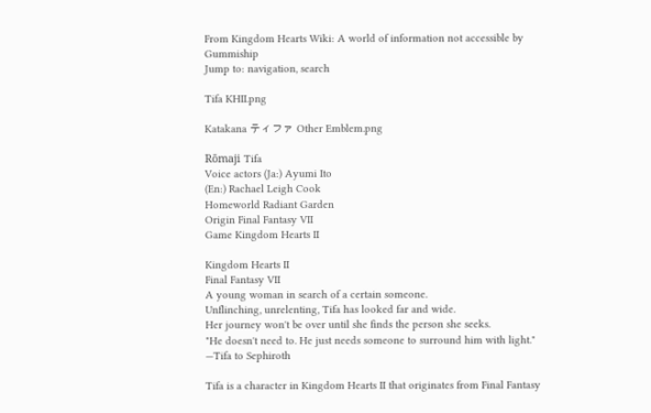From Kingdom Hearts Wiki: A world of information not accessible by Gummiship
Jump to: navigation, search

Tifa KHII.png

Katakana ティファ Other Emblem.png

Rōmaji Tifa
Voice actors (Ja:) Ayumi Ito
(En:) Rachael Leigh Cook
Homeworld Radiant Garden
Origin Final Fantasy VII
Game Kingdom Hearts II

Kingdom Hearts II
Final Fantasy VII
A young woman in search of a certain someone.
Unflinching, unrelenting, Tifa has looked far and wide.
Her journey won't be over until she finds the person she seeks.
"He doesn't need to. He just needs someone to surround him with light."
—Tifa to Sephiroth

Tifa is a character in Kingdom Hearts II that originates from Final Fantasy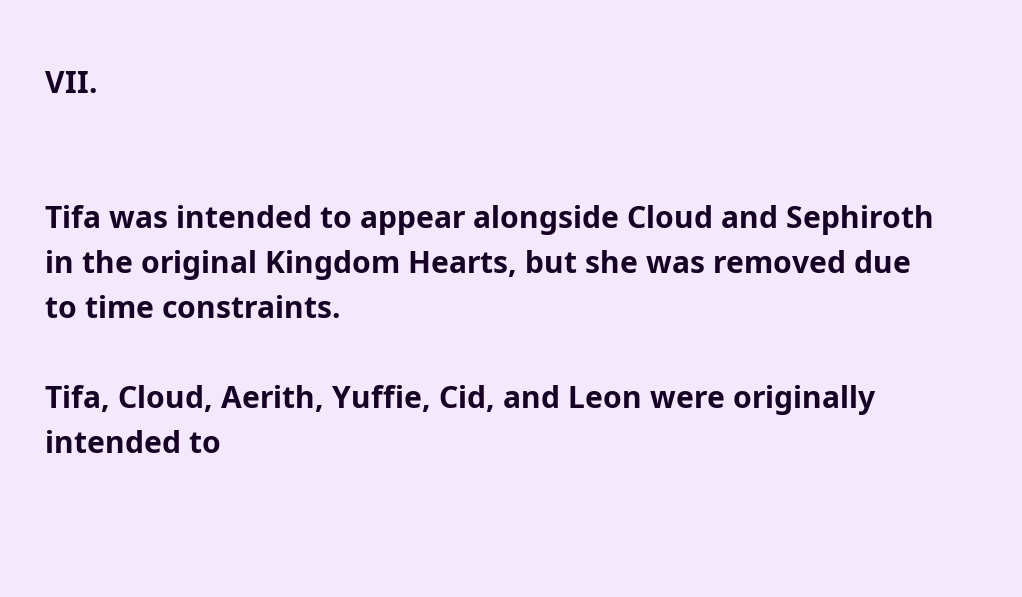VII.


Tifa was intended to appear alongside Cloud and Sephiroth in the original Kingdom Hearts, but she was removed due to time constraints.

Tifa, Cloud, Aerith, Yuffie, Cid, and Leon were originally intended to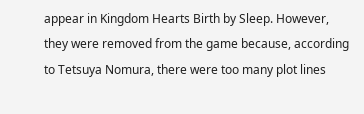appear in Kingdom Hearts Birth by Sleep. However, they were removed from the game because, according to Tetsuya Nomura, there were too many plot lines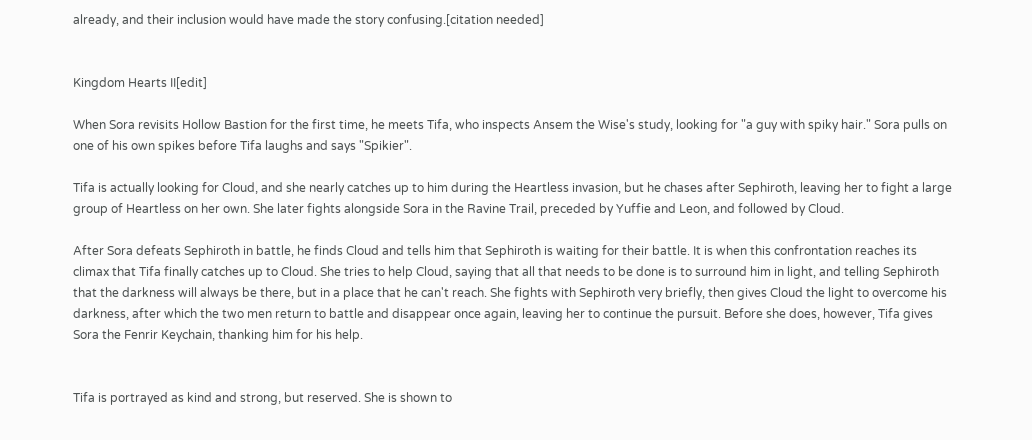already, and their inclusion would have made the story confusing.[citation needed]


Kingdom Hearts II[edit]

When Sora revisits Hollow Bastion for the first time, he meets Tifa, who inspects Ansem the Wise's study, looking for "a guy with spiky hair." Sora pulls on one of his own spikes before Tifa laughs and says "Spikier".

Tifa is actually looking for Cloud, and she nearly catches up to him during the Heartless invasion, but he chases after Sephiroth, leaving her to fight a large group of Heartless on her own. She later fights alongside Sora in the Ravine Trail, preceded by Yuffie and Leon, and followed by Cloud.

After Sora defeats Sephiroth in battle, he finds Cloud and tells him that Sephiroth is waiting for their battle. It is when this confrontation reaches its climax that Tifa finally catches up to Cloud. She tries to help Cloud, saying that all that needs to be done is to surround him in light, and telling Sephiroth that the darkness will always be there, but in a place that he can't reach. She fights with Sephiroth very briefly, then gives Cloud the light to overcome his darkness, after which the two men return to battle and disappear once again, leaving her to continue the pursuit. Before she does, however, Tifa gives Sora the Fenrir Keychain, thanking him for his help.


Tifa is portrayed as kind and strong, but reserved. She is shown to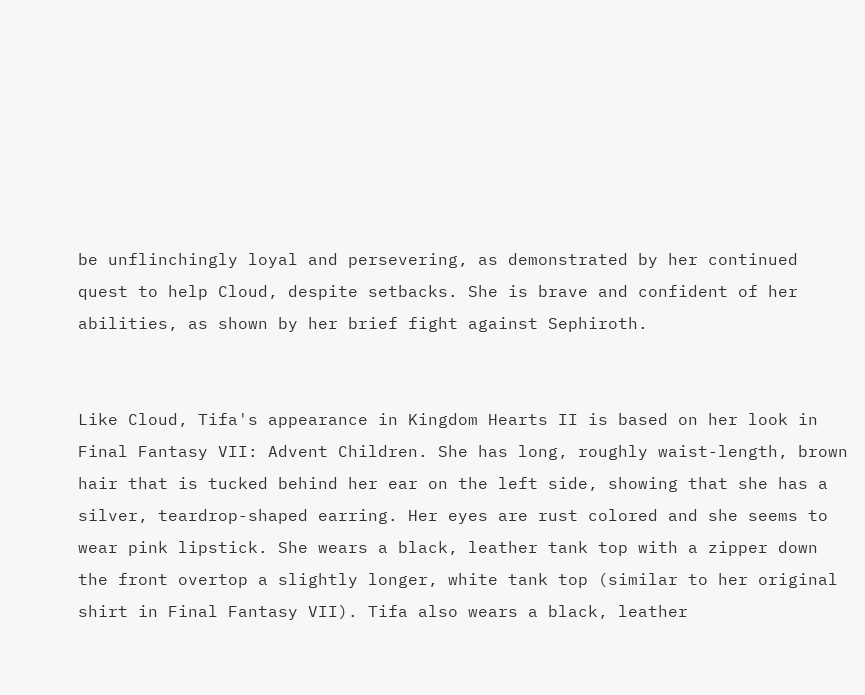be unflinchingly loyal and persevering, as demonstrated by her continued quest to help Cloud, despite setbacks. She is brave and confident of her abilities, as shown by her brief fight against Sephiroth.


Like Cloud, Tifa's appearance in Kingdom Hearts II is based on her look in Final Fantasy VII: Advent Children. She has long, roughly waist-length, brown hair that is tucked behind her ear on the left side, showing that she has a silver, teardrop-shaped earring. Her eyes are rust colored and she seems to wear pink lipstick. She wears a black, leather tank top with a zipper down the front overtop a slightly longer, white tank top (similar to her original shirt in Final Fantasy VII). Tifa also wears a black, leather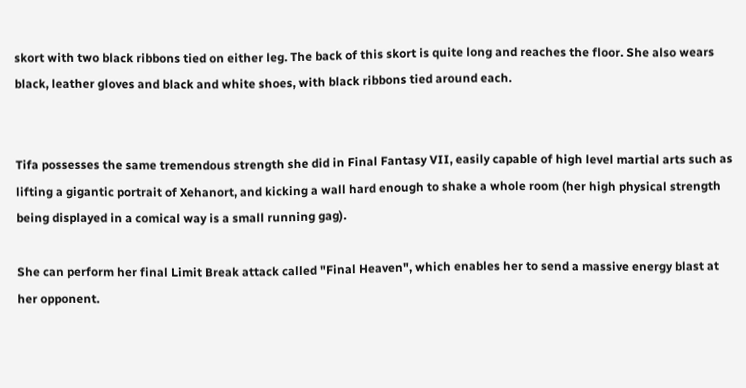skort with two black ribbons tied on either leg. The back of this skort is quite long and reaches the floor. She also wears black, leather gloves and black and white shoes, with black ribbons tied around each.


Tifa possesses the same tremendous strength she did in Final Fantasy VII, easily capable of high level martial arts such as lifting a gigantic portrait of Xehanort, and kicking a wall hard enough to shake a whole room (her high physical strength being displayed in a comical way is a small running gag).

She can perform her final Limit Break attack called "Final Heaven", which enables her to send a massive energy blast at her opponent.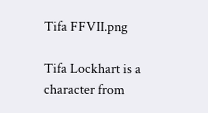Tifa FFVII.png

Tifa Lockhart is a character from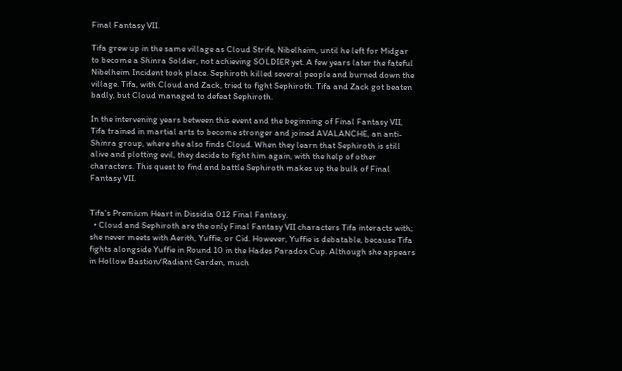Final Fantasy VII.

Tifa grew up in the same village as Cloud Strife, Nibelheim, until he left for Midgar to become a Shinra Soldier, not achieving SOLDIER yet. A few years later the fateful Nibelheim Incident took place. Sephiroth killed several people and burned down the village. Tifa, with Cloud and Zack, tried to fight Sephiroth. Tifa and Zack got beaten badly, but Cloud managed to defeat Sephiroth.

In the intervening years between this event and the beginning of Final Fantasy VII, Tifa trained in martial arts to become stronger and joined AVALANCHE, an anti-Shinra group, where she also finds Cloud. When they learn that Sephiroth is still alive and plotting evil, they decide to fight him again, with the help of other characters. This quest to find and battle Sephiroth makes up the bulk of Final Fantasy VII.


Tifa's Premium Heart in Dissidia 012 Final Fantasy.
  • Cloud and Sephiroth are the only Final Fantasy VII characters Tifa interacts with; she never meets with Aerith, Yuffie, or Cid. However, Yuffie is debatable, because Tifa fights alongside Yuffie in Round 10 in the Hades Paradox Cup. Although she appears in Hollow Bastion/Radiant Garden, much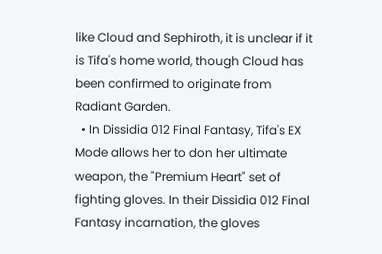like Cloud and Sephiroth, it is unclear if it is Tifa's home world, though Cloud has been confirmed to originate from Radiant Garden.
  • In Dissidia 012 Final Fantasy, Tifa's EX Mode allows her to don her ultimate weapon, the "Premium Heart" set of fighting gloves. In their Dissidia 012 Final Fantasy incarnation, the gloves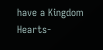have a Kingdom Hearts-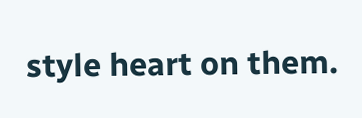style heart on them.